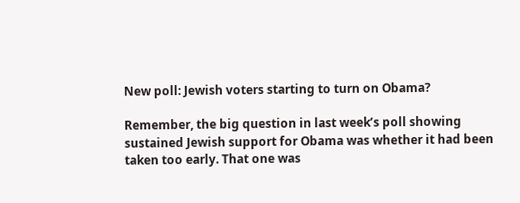New poll: Jewish voters starting to turn on Obama?

Remember, the big question in last week’s poll showing sustained Jewish support for Obama was whether it had been taken too early. That one was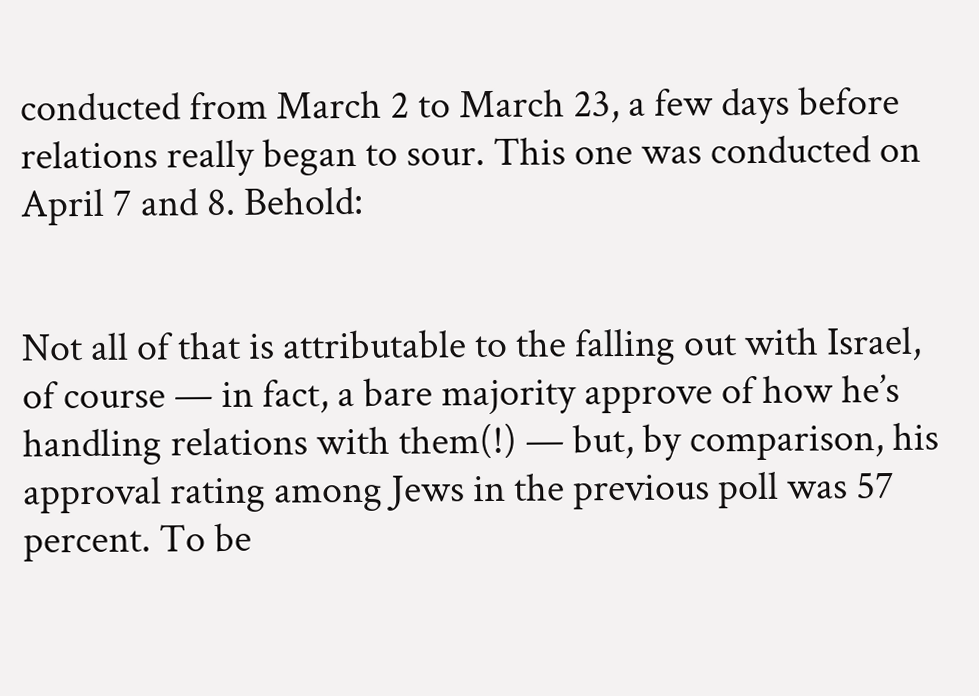conducted from March 2 to March 23, a few days before relations really began to sour. This one was conducted on April 7 and 8. Behold:


Not all of that is attributable to the falling out with Israel, of course — in fact, a bare majority approve of how he’s handling relations with them(!) — but, by comparison, his approval rating among Jews in the previous poll was 57 percent. To be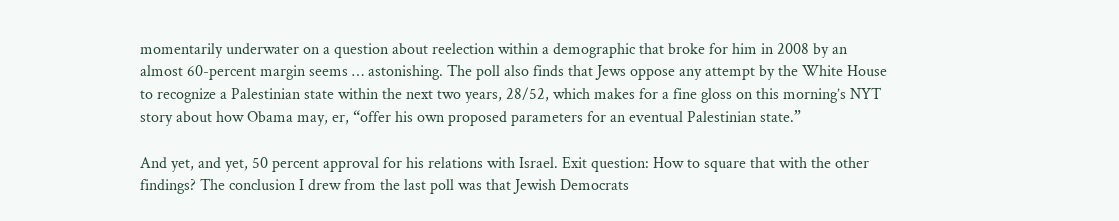momentarily underwater on a question about reelection within a demographic that broke for him in 2008 by an almost 60-percent margin seems … astonishing. The poll also finds that Jews oppose any attempt by the White House to recognize a Palestinian state within the next two years, 28/52, which makes for a fine gloss on this morning’s NYT story about how Obama may, er, “offer his own proposed parameters for an eventual Palestinian state.”

And yet, and yet, 50 percent approval for his relations with Israel. Exit question: How to square that with the other findings? The conclusion I drew from the last poll was that Jewish Democrats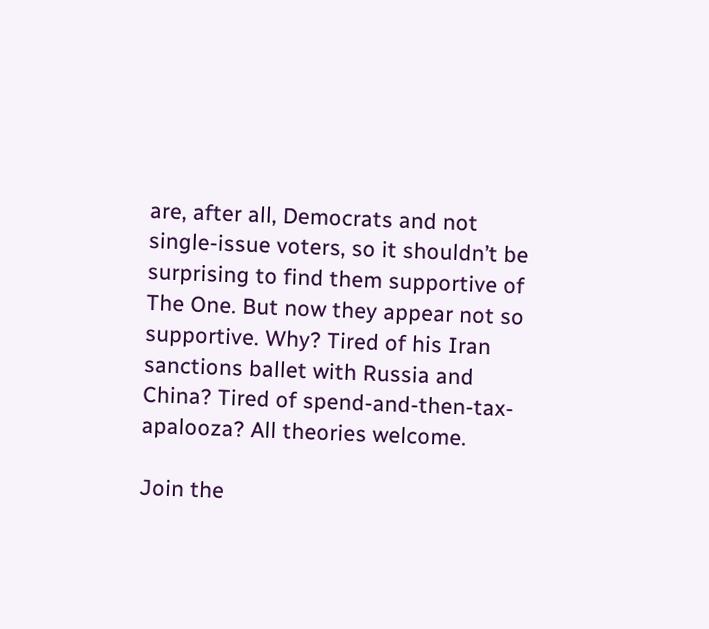are, after all, Democrats and not single-issue voters, so it shouldn’t be surprising to find them supportive of The One. But now they appear not so supportive. Why? Tired of his Iran sanctions ballet with Russia and China? Tired of spend-and-then-tax-apalooza? All theories welcome.

Join the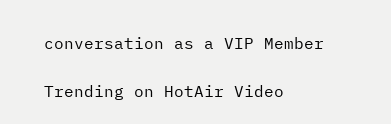conversation as a VIP Member

Trending on HotAir Video